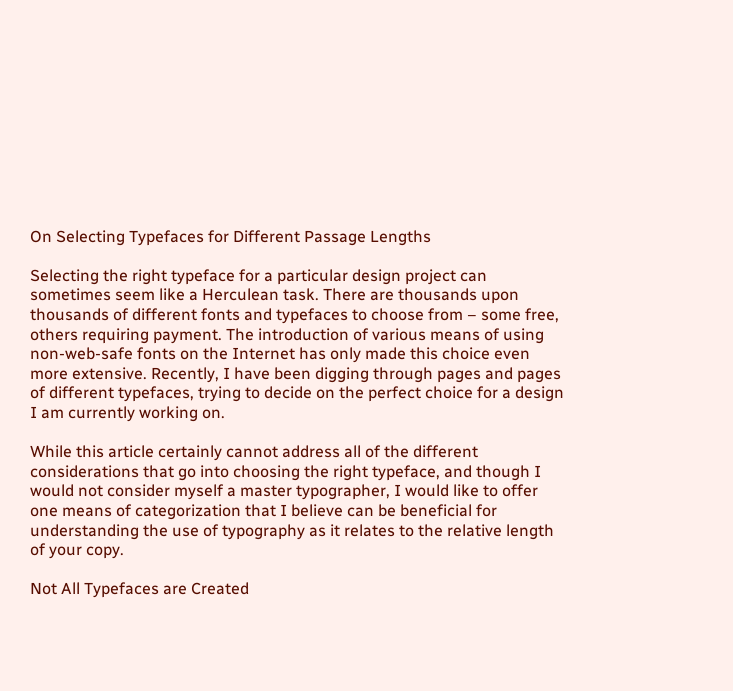On Selecting Typefaces for Different Passage Lengths

Selecting the right typeface for a particular design project can sometimes seem like a Herculean task. There are thousands upon thousands of different fonts and typefaces to choose from – some free, others requiring payment. The introduction of various means of using non-web-safe fonts on the Internet has only made this choice even more extensive. Recently, I have been digging through pages and pages of different typefaces, trying to decide on the perfect choice for a design I am currently working on.

While this article certainly cannot address all of the different considerations that go into choosing the right typeface, and though I would not consider myself a master typographer, I would like to offer one means of categorization that I believe can be beneficial for understanding the use of typography as it relates to the relative length of your copy.

Not All Typefaces are Created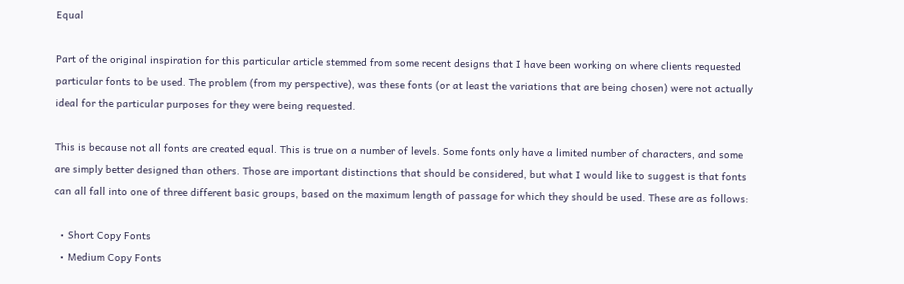Equal

Part of the original inspiration for this particular article stemmed from some recent designs that I have been working on where clients requested particular fonts to be used. The problem (from my perspective), was these fonts (or at least the variations that are being chosen) were not actually ideal for the particular purposes for they were being requested.

This is because not all fonts are created equal. This is true on a number of levels. Some fonts only have a limited number of characters, and some are simply better designed than others. Those are important distinctions that should be considered, but what I would like to suggest is that fonts can all fall into one of three different basic groups, based on the maximum length of passage for which they should be used. These are as follows:

  • Short Copy Fonts
  • Medium Copy Fonts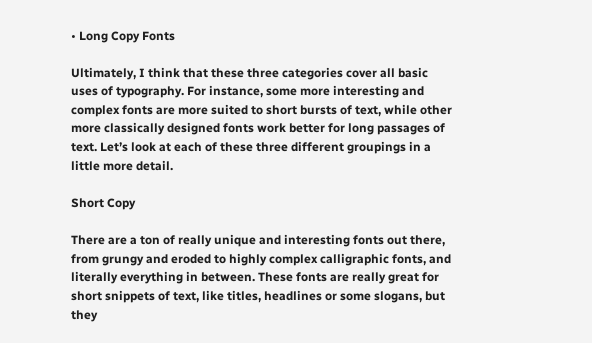• Long Copy Fonts

Ultimately, I think that these three categories cover all basic uses of typography. For instance, some more interesting and complex fonts are more suited to short bursts of text, while other more classically designed fonts work better for long passages of text. Let’s look at each of these three different groupings in a little more detail.

Short Copy

There are a ton of really unique and interesting fonts out there, from grungy and eroded to highly complex calligraphic fonts, and literally everything in between. These fonts are really great for short snippets of text, like titles, headlines or some slogans, but they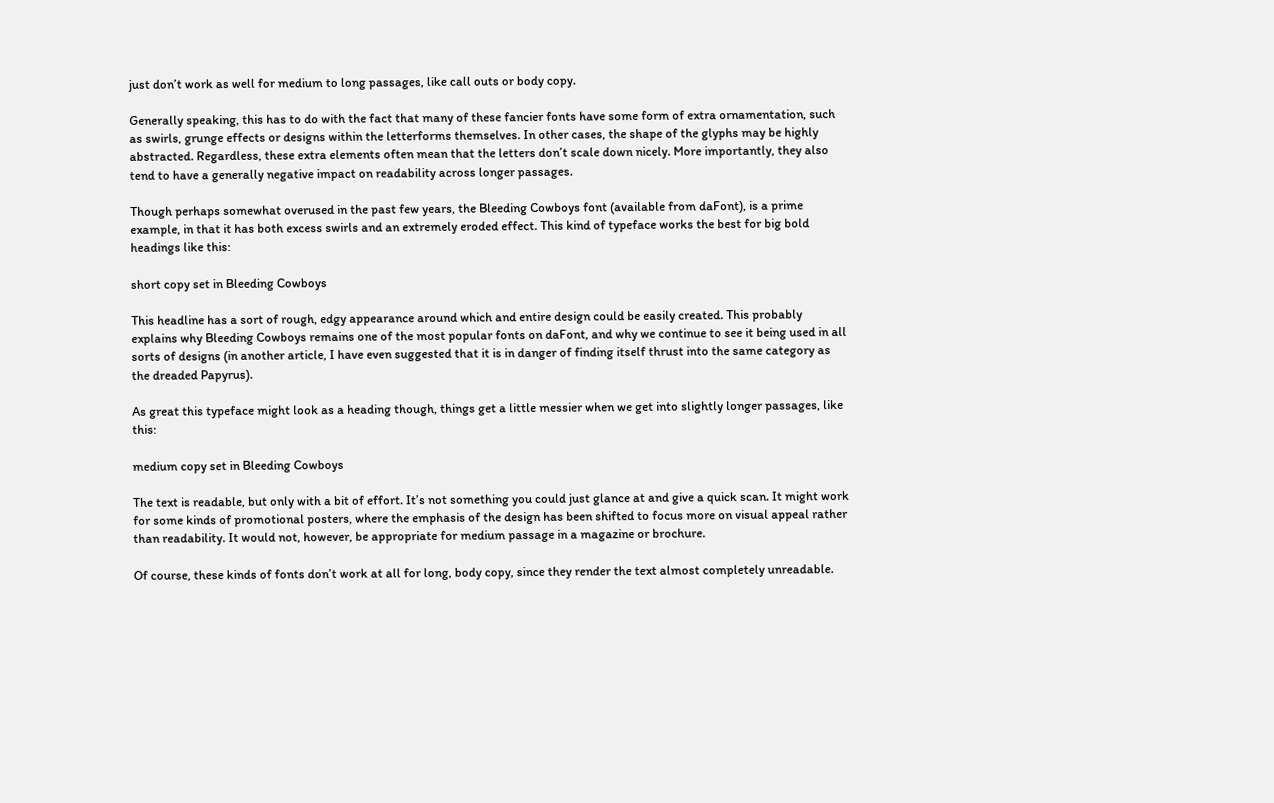just don’t work as well for medium to long passages, like call outs or body copy.

Generally speaking, this has to do with the fact that many of these fancier fonts have some form of extra ornamentation, such as swirls, grunge effects or designs within the letterforms themselves. In other cases, the shape of the glyphs may be highly abstracted. Regardless, these extra elements often mean that the letters don’t scale down nicely. More importantly, they also tend to have a generally negative impact on readability across longer passages.

Though perhaps somewhat overused in the past few years, the Bleeding Cowboys font (available from daFont), is a prime example, in that it has both excess swirls and an extremely eroded effect. This kind of typeface works the best for big bold headings like this:

short copy set in Bleeding Cowboys

This headline has a sort of rough, edgy appearance around which and entire design could be easily created. This probably explains why Bleeding Cowboys remains one of the most popular fonts on daFont, and why we continue to see it being used in all sorts of designs (in another article, I have even suggested that it is in danger of finding itself thrust into the same category as the dreaded Papyrus).

As great this typeface might look as a heading though, things get a little messier when we get into slightly longer passages, like this:

medium copy set in Bleeding Cowboys

The text is readable, but only with a bit of effort. It’s not something you could just glance at and give a quick scan. It might work for some kinds of promotional posters, where the emphasis of the design has been shifted to focus more on visual appeal rather than readability. It would not, however, be appropriate for medium passage in a magazine or brochure.

Of course, these kinds of fonts don’t work at all for long, body copy, since they render the text almost completely unreadable.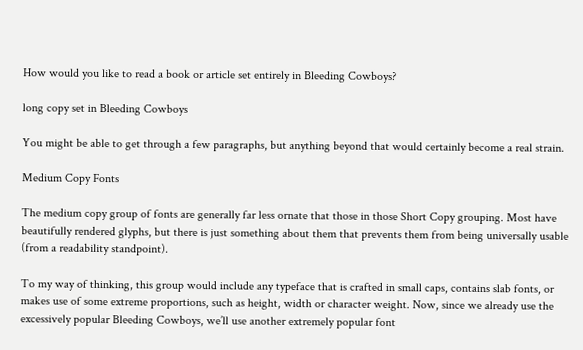How would you like to read a book or article set entirely in Bleeding Cowboys?

long copy set in Bleeding Cowboys

You might be able to get through a few paragraphs, but anything beyond that would certainly become a real strain.

Medium Copy Fonts

The medium copy group of fonts are generally far less ornate that those in those Short Copy grouping. Most have beautifully rendered glyphs, but there is just something about them that prevents them from being universally usable (from a readability standpoint).

To my way of thinking, this group would include any typeface that is crafted in small caps, contains slab fonts, or makes use of some extreme proportions, such as height, width or character weight. Now, since we already use the excessively popular Bleeding Cowboys, we’ll use another extremely popular font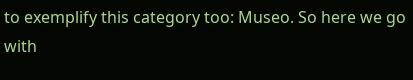to exemplify this category too: Museo. So here we go with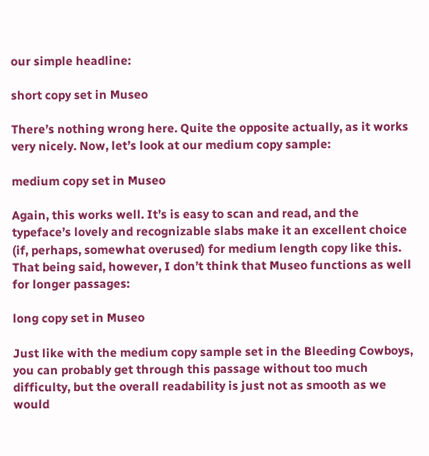our simple headline:

short copy set in Museo

There’s nothing wrong here. Quite the opposite actually, as it works very nicely. Now, let’s look at our medium copy sample:

medium copy set in Museo

Again, this works well. It’s is easy to scan and read, and the typeface’s lovely and recognizable slabs make it an excellent choice (if, perhaps, somewhat overused) for medium length copy like this. That being said, however, I don’t think that Museo functions as well for longer passages:

long copy set in Museo

Just like with the medium copy sample set in the Bleeding Cowboys, you can probably get through this passage without too much difficulty, but the overall readability is just not as smooth as we would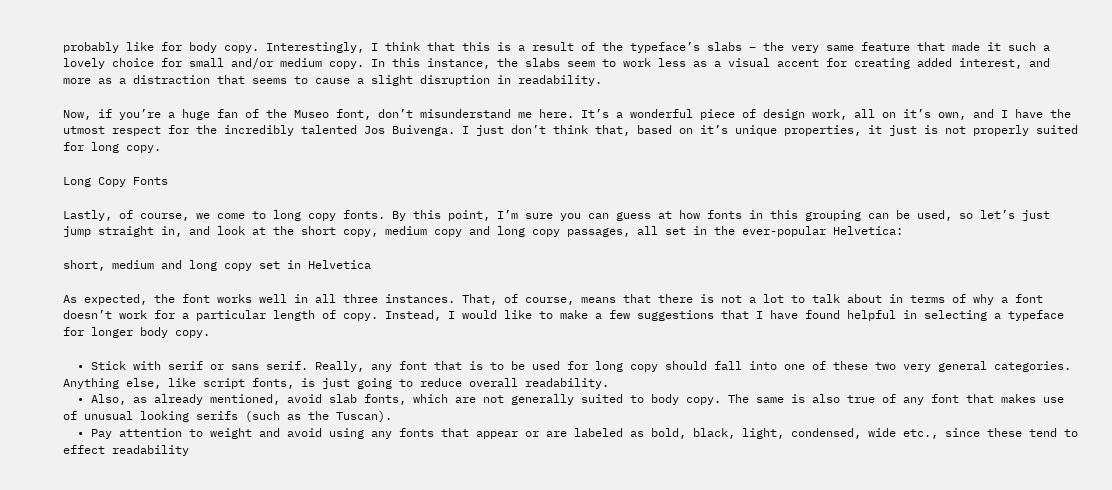probably like for body copy. Interestingly, I think that this is a result of the typeface’s slabs – the very same feature that made it such a lovely choice for small and/or medium copy. In this instance, the slabs seem to work less as a visual accent for creating added interest, and more as a distraction that seems to cause a slight disruption in readability.

Now, if you’re a huge fan of the Museo font, don’t misunderstand me here. It’s a wonderful piece of design work, all on it’s own, and I have the utmost respect for the incredibly talented Jos Buivenga. I just don’t think that, based on it’s unique properties, it just is not properly suited for long copy.

Long Copy Fonts

Lastly, of course, we come to long copy fonts. By this point, I’m sure you can guess at how fonts in this grouping can be used, so let’s just jump straight in, and look at the short copy, medium copy and long copy passages, all set in the ever-popular Helvetica:

short, medium and long copy set in Helvetica

As expected, the font works well in all three instances. That, of course, means that there is not a lot to talk about in terms of why a font doesn’t work for a particular length of copy. Instead, I would like to make a few suggestions that I have found helpful in selecting a typeface for longer body copy.

  • Stick with serif or sans serif. Really, any font that is to be used for long copy should fall into one of these two very general categories. Anything else, like script fonts, is just going to reduce overall readability.
  • Also, as already mentioned, avoid slab fonts, which are not generally suited to body copy. The same is also true of any font that makes use of unusual looking serifs (such as the Tuscan).
  • Pay attention to weight and avoid using any fonts that appear or are labeled as bold, black, light, condensed, wide etc., since these tend to effect readability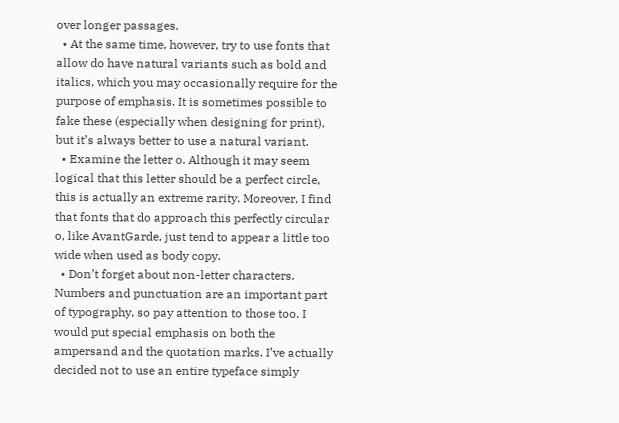over longer passages.
  • At the same time, however, try to use fonts that allow do have natural variants such as bold and italics, which you may occasionally require for the purpose of emphasis. It is sometimes possible to fake these (especially when designing for print), but it’s always better to use a natural variant.
  • Examine the letter o. Although it may seem logical that this letter should be a perfect circle, this is actually an extreme rarity. Moreover, I find that fonts that do approach this perfectly circular o, like AvantGarde, just tend to appear a little too wide when used as body copy.
  • Don’t forget about non-letter characters. Numbers and punctuation are an important part of typography, so pay attention to those too. I would put special emphasis on both the ampersand and the quotation marks. I’ve actually decided not to use an entire typeface simply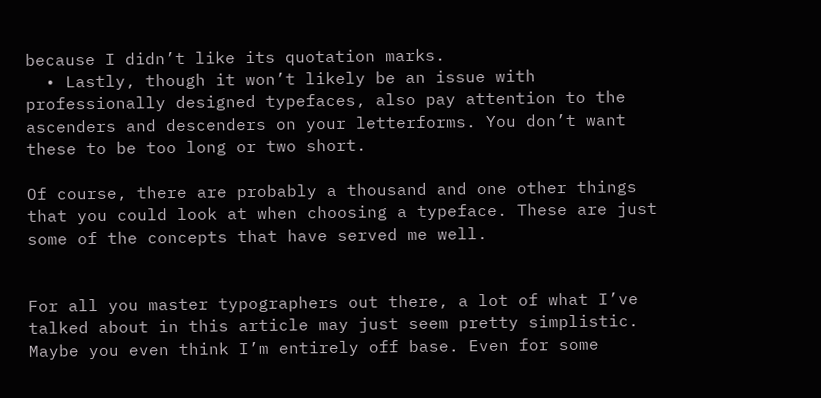because I didn’t like its quotation marks.
  • Lastly, though it won’t likely be an issue with professionally designed typefaces, also pay attention to the ascenders and descenders on your letterforms. You don’t want these to be too long or two short.

Of course, there are probably a thousand and one other things that you could look at when choosing a typeface. These are just some of the concepts that have served me well.


For all you master typographers out there, a lot of what I’ve talked about in this article may just seem pretty simplistic. Maybe you even think I’m entirely off base. Even for some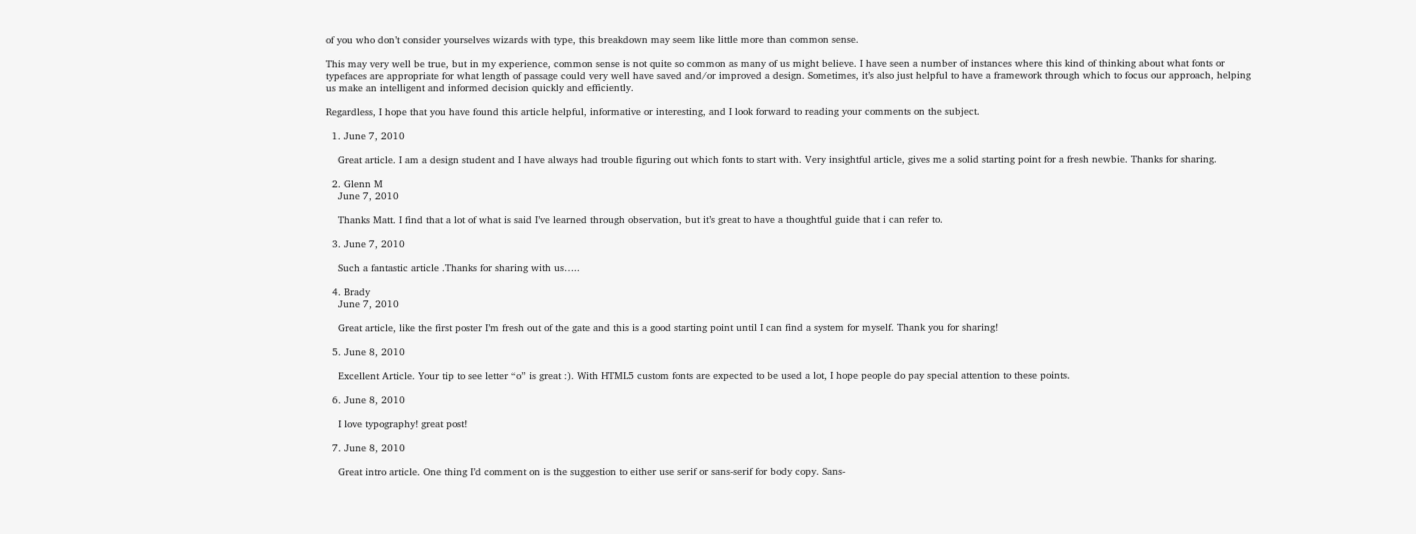of you who don’t consider yourselves wizards with type, this breakdown may seem like little more than common sense.

This may very well be true, but in my experience, common sense is not quite so common as many of us might believe. I have seen a number of instances where this kind of thinking about what fonts or typefaces are appropriate for what length of passage could very well have saved and/or improved a design. Sometimes, it’s also just helpful to have a framework through which to focus our approach, helping us make an intelligent and informed decision quickly and efficiently.

Regardless, I hope that you have found this article helpful, informative or interesting, and I look forward to reading your comments on the subject.

  1. June 7, 2010

    Great article. I am a design student and I have always had trouble figuring out which fonts to start with. Very insightful article, gives me a solid starting point for a fresh newbie. Thanks for sharing.

  2. Glenn M
    June 7, 2010

    Thanks Matt. I find that a lot of what is said I’ve learned through observation, but it’s great to have a thoughtful guide that i can refer to.

  3. June 7, 2010

    Such a fantastic article .Thanks for sharing with us…..

  4. Brady
    June 7, 2010

    Great article, like the first poster I’m fresh out of the gate and this is a good starting point until I can find a system for myself. Thank you for sharing!

  5. June 8, 2010

    Excellent Article. Your tip to see letter “o” is great :). With HTML5 custom fonts are expected to be used a lot, I hope people do pay special attention to these points.

  6. June 8, 2010

    I love typography! great post!

  7. June 8, 2010

    Great intro article. One thing I’d comment on is the suggestion to either use serif or sans-serif for body copy. Sans-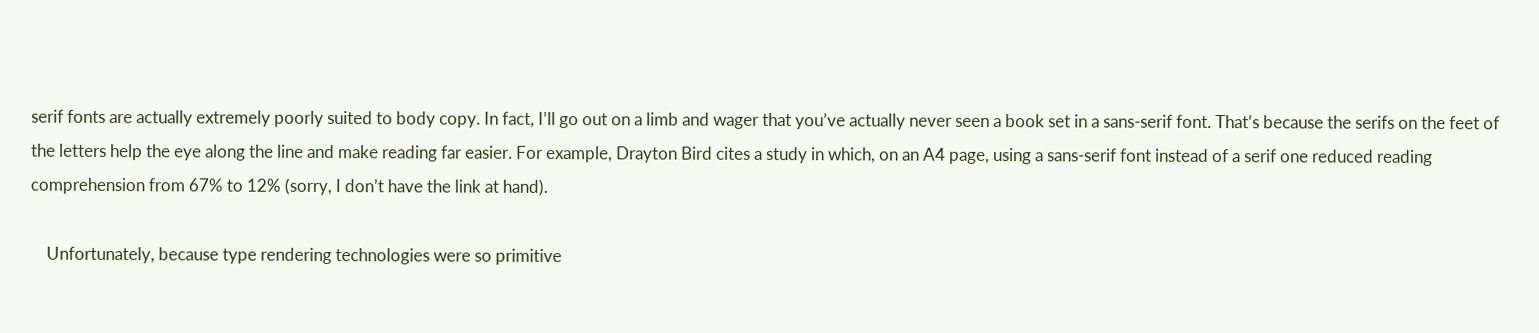serif fonts are actually extremely poorly suited to body copy. In fact, I’ll go out on a limb and wager that you’ve actually never seen a book set in a sans-serif font. That’s because the serifs on the feet of the letters help the eye along the line and make reading far easier. For example, Drayton Bird cites a study in which, on an A4 page, using a sans-serif font instead of a serif one reduced reading comprehension from 67% to 12% (sorry, I don’t have the link at hand).

    Unfortunately, because type rendering technologies were so primitive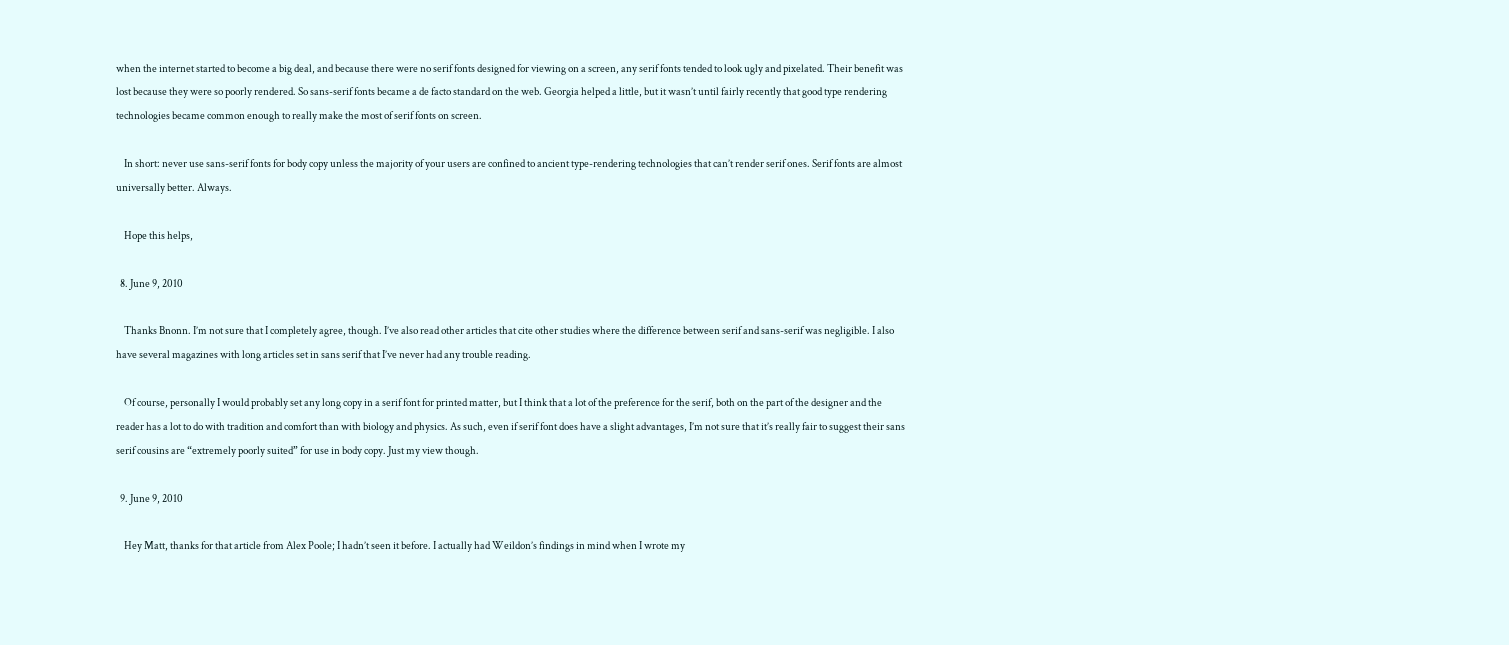when the internet started to become a big deal, and because there were no serif fonts designed for viewing on a screen, any serif fonts tended to look ugly and pixelated. Their benefit was lost because they were so poorly rendered. So sans-serif fonts became a de facto standard on the web. Georgia helped a little, but it wasn’t until fairly recently that good type rendering technologies became common enough to really make the most of serif fonts on screen.

    In short: never use sans-serif fonts for body copy unless the majority of your users are confined to ancient type-rendering technologies that can’t render serif ones. Serif fonts are almost universally better. Always.

    Hope this helps,

  8. June 9, 2010

    Thanks Bnonn. I’m not sure that I completely agree, though. I’ve also read other articles that cite other studies where the difference between serif and sans-serif was negligible. I also have several magazines with long articles set in sans serif that I’ve never had any trouble reading.

    Of course, personally I would probably set any long copy in a serif font for printed matter, but I think that a lot of the preference for the serif, both on the part of the designer and the reader has a lot to do with tradition and comfort than with biology and physics. As such, even if serif font does have a slight advantages, I’m not sure that it’s really fair to suggest their sans serif cousins are “extremely poorly suited” for use in body copy. Just my view though.

  9. June 9, 2010

    Hey Matt, thanks for that article from Alex Poole; I hadn’t seen it before. I actually had Weildon’s findings in mind when I wrote my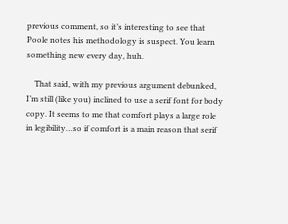previous comment, so it’s interesting to see that Poole notes his methodology is suspect. You learn something new every day, huh.

    That said, with my previous argument debunked, I’m still (like you) inclined to use a serif font for body copy. It seems to me that comfort plays a large role in legibility…so if comfort is a main reason that serif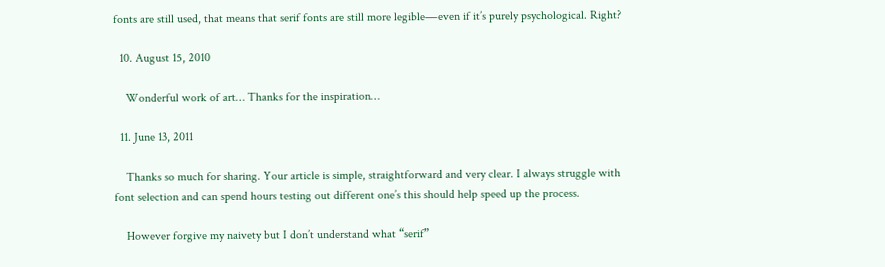fonts are still used, that means that serif fonts are still more legible―even if it’s purely psychological. Right?

  10. August 15, 2010

    Wonderful work of art… Thanks for the inspiration…

  11. June 13, 2011

    Thanks so much for sharing. Your article is simple, straightforward and very clear. I always struggle with font selection and can spend hours testing out different one’s this should help speed up the process.

    However forgive my naivety but I don’t understand what “serif”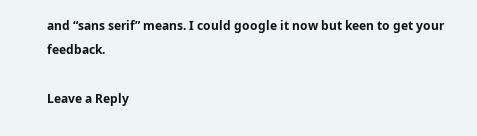and “sans serif” means. I could google it now but keen to get your feedback.

Leave a Reply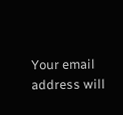Your email address will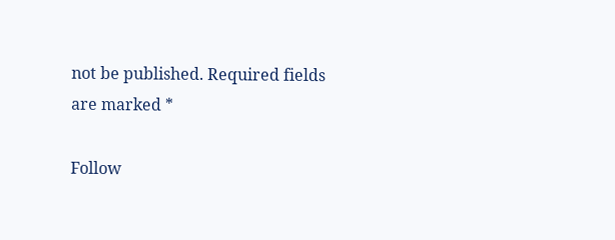not be published. Required fields are marked *

Follow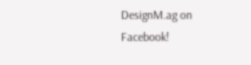DesignM.ag on Facebook!